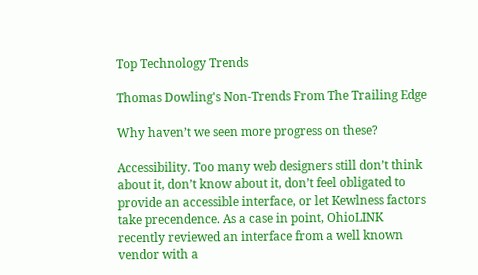Top Technology Trends

Thomas Dowling's Non-Trends From The Trailing Edge

Why haven’t we seen more progress on these?

Accessibility. Too many web designers still don’t think about it, don’t know about it, don’t feel obligated to provide an accessible interface, or let Kewlness factors take precendence. As a case in point, OhioLINK recently reviewed an interface from a well known vendor with a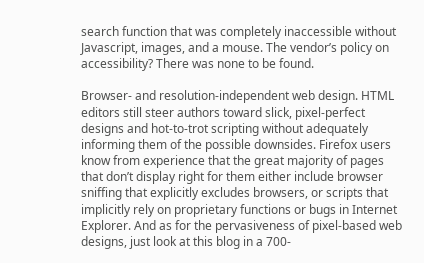search function that was completely inaccessible without Javascript, images, and a mouse. The vendor’s policy on accessibility? There was none to be found.

Browser- and resolution-independent web design. HTML editors still steer authors toward slick, pixel-perfect designs and hot-to-trot scripting without adequately informing them of the possible downsides. Firefox users know from experience that the great majority of pages that don’t display right for them either include browser sniffing that explicitly excludes browsers, or scripts that implicitly rely on proprietary functions or bugs in Internet Explorer. And as for the pervasiveness of pixel-based web designs, just look at this blog in a 700-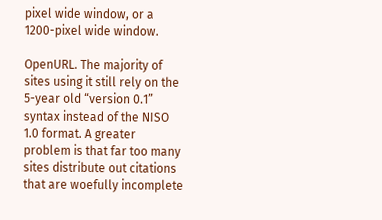pixel wide window, or a 1200-pixel wide window.

OpenURL. The majority of sites using it still rely on the 5-year old “version 0.1” syntax instead of the NISO 1.0 format. A greater problem is that far too many sites distribute out citations that are woefully incomplete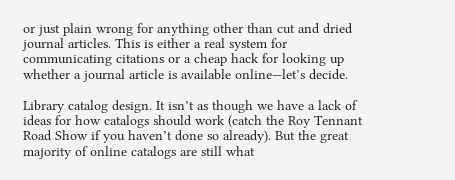or just plain wrong for anything other than cut and dried journal articles. This is either a real system for communicating citations or a cheap hack for looking up whether a journal article is available online—let’s decide.

Library catalog design. It isn’t as though we have a lack of ideas for how catalogs should work (catch the Roy Tennant Road Show if you haven’t done so already). But the great majority of online catalogs are still what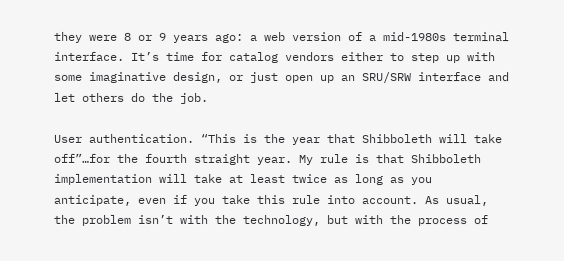they were 8 or 9 years ago: a web version of a mid-1980s terminal interface. It’s time for catalog vendors either to step up with some imaginative design, or just open up an SRU/SRW interface and let others do the job.

User authentication. “This is the year that Shibboleth will take off”…for the fourth straight year. My rule is that Shibboleth implementation will take at least twice as long as you anticipate, even if you take this rule into account. As usual, the problem isn’t with the technology, but with the process of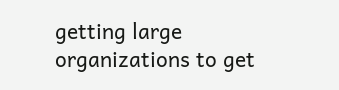getting large organizations to get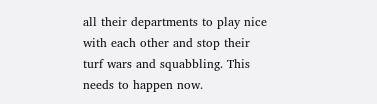all their departments to play nice with each other and stop their turf wars and squabbling. This needs to happen now.